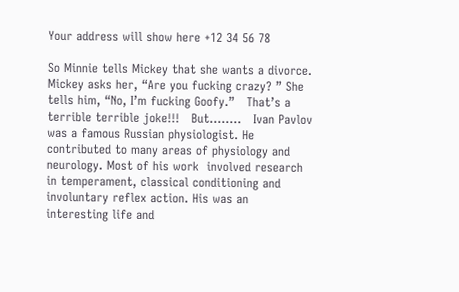Your address will show here +12 34 56 78

So Minnie tells Mickey that she wants a divorce. Mickey asks her, “Are you fucking crazy? ” She tells him, “No, I’m fucking Goofy.”   That’s a terrible terrible joke!!!   But……..   Ivan Pavlov was a famous Russian physiologist. He contributed to many areas of physiology and neurology. Most of his work  involved research in temperament, classical conditioning and involuntary reflex action. His was an interesting life and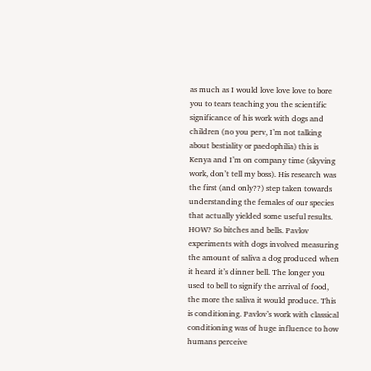as much as I would love love love to bore you to tears teaching you the scientific significance of his work with dogs and children (no you perv, I’m not talking about bestiality or paedophilia) this is Kenya and I’m on company time (skyving work, don’t tell my boss). His research was the first (and only??) step taken towards understanding the females of our species that actually yielded some useful results. HOW? So bitches and bells. Pavlov experiments with dogs involved measuring the amount of saliva a dog produced when it heard it’s dinner bell. The longer you used to bell to signify the arrival of food, the more the saliva it would produce. This is conditioning. Pavlov’s work with classical conditioning was of huge influence to how humans perceive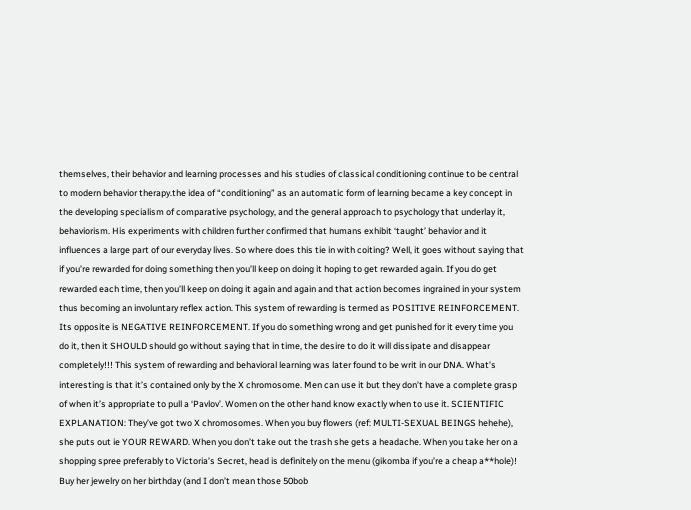themselves, their behavior and learning processes and his studies of classical conditioning continue to be central to modern behavior therapy.the idea of “conditioning” as an automatic form of learning became a key concept in the developing specialism of comparative psychology, and the general approach to psychology that underlay it, behaviorism. His experiments with children further confirmed that humans exhibit ‘taught’ behavior and it influences a large part of our everyday lives. So where does this tie in with coiting? Well, it goes without saying that if you’re rewarded for doing something then you’ll keep on doing it hoping to get rewarded again. If you do get rewarded each time, then you’ll keep on doing it again and again and that action becomes ingrained in your system thus becoming an involuntary reflex action. This system of rewarding is termed as POSITIVE REINFORCEMENT. Its opposite is NEGATIVE REINFORCEMENT. If you do something wrong and get punished for it every time you do it, then it SHOULD should go without saying that in time, the desire to do it will dissipate and disappear completely!!! This system of rewarding and behavioral learning was later found to be writ in our DNA. What’s interesting is that it’s contained only by the X chromosome. Men can use it but they don’t have a complete grasp of when it’s appropriate to pull a ‘Pavlov’. Women on the other hand know exactly when to use it. SCIENTIFIC EXPLANATION: They’ve got two X chromosomes. When you buy flowers (ref: MULTI-SEXUAL BEINGS hehehe), she puts out ie YOUR REWARD. When you don’t take out the trash she gets a headache. When you take her on a shopping spree preferably to Victoria’s Secret, head is definitely on the menu (gikomba if you’re a cheap a**hole)! Buy her jewelry on her birthday (and I don’t mean those 50bob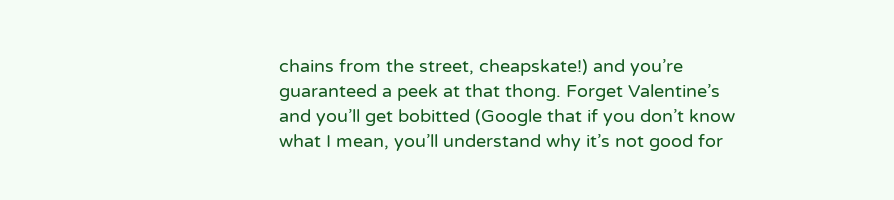chains from the street, cheapskate!) and you’re guaranteed a peek at that thong. Forget Valentine’s and you’ll get bobitted (Google that if you don’t know what I mean, you’ll understand why it’s not good for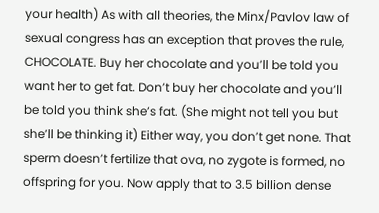your health) As with all theories, the Minx/Pavlov law of sexual congress has an exception that proves the rule, CHOCOLATE. Buy her chocolate and you’ll be told you want her to get fat. Don’t buy her chocolate and you’ll be told you think she’s fat. (She might not tell you but she’ll be thinking it) Either way, you don’t get none. That sperm doesn’t fertilize that ova, no zygote is formed, no offspring for you. Now apply that to 3.5 billion dense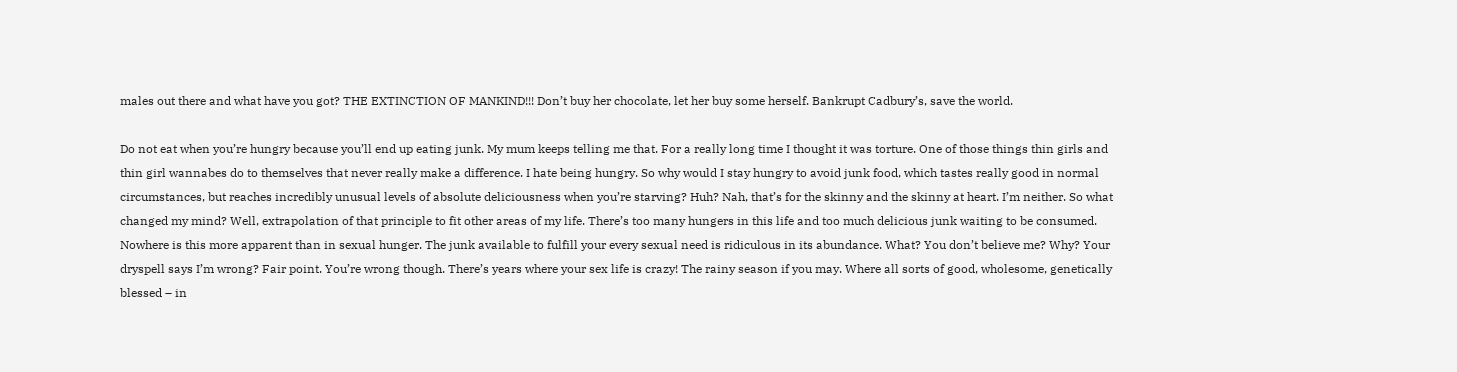males out there and what have you got? THE EXTINCTION OF MANKIND!!! Don’t buy her chocolate, let her buy some herself. Bankrupt Cadbury’s, save the world.

Do not eat when you’re hungry because you’ll end up eating junk. My mum keeps telling me that. For a really long time I thought it was torture. One of those things thin girls and thin girl wannabes do to themselves that never really make a difference. I hate being hungry. So why would I stay hungry to avoid junk food, which tastes really good in normal circumstances, but reaches incredibly unusual levels of absolute deliciousness when you’re starving? Huh? Nah, that’s for the skinny and the skinny at heart. I’m neither. So what changed my mind? Well, extrapolation of that principle to fit other areas of my life. There’s too many hungers in this life and too much delicious junk waiting to be consumed. Nowhere is this more apparent than in sexual hunger. The junk available to fulfill your every sexual need is ridiculous in its abundance. What? You don’t believe me? Why? Your dryspell says I’m wrong? Fair point. You’re wrong though. There’s years where your sex life is crazy! The rainy season if you may. Where all sorts of good, wholesome, genetically blessed – in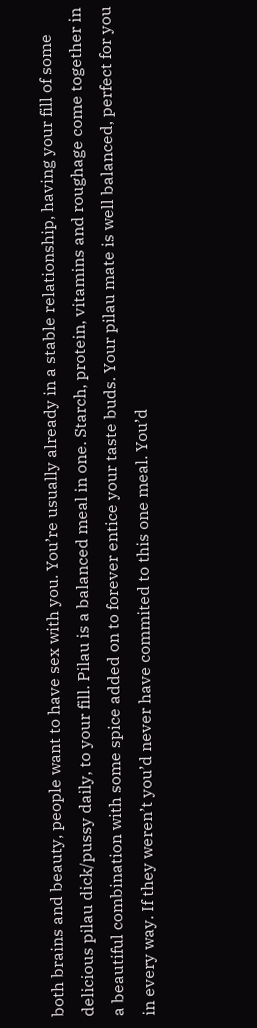both brains and beauty, people want to have sex with you. You’re usually already in a stable relationship, having your fill of some delicious pilau dick/pussy daily, to your fill. Pilau is a balanced meal in one. Starch, protein, vitamins and roughage come together in a beautiful combination with some spice added on to forever entice your taste buds. Your pilau mate is well balanced, perfect for you in every way. If they weren’t you’d never have commited to this one meal. You’d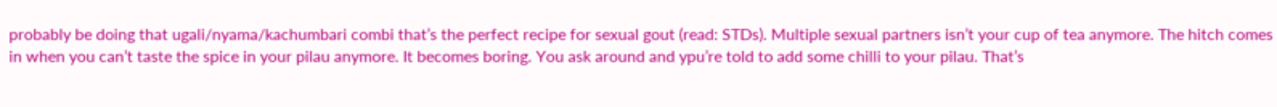probably be doing that ugali/nyama/kachumbari combi that’s the perfect recipe for sexual gout (read: STDs). Multiple sexual partners isn’t your cup of tea anymore. The hitch comes in when you can’t taste the spice in your pilau anymore. It becomes boring. You ask around and ypu’re told to add some chilli to your pilau. That’s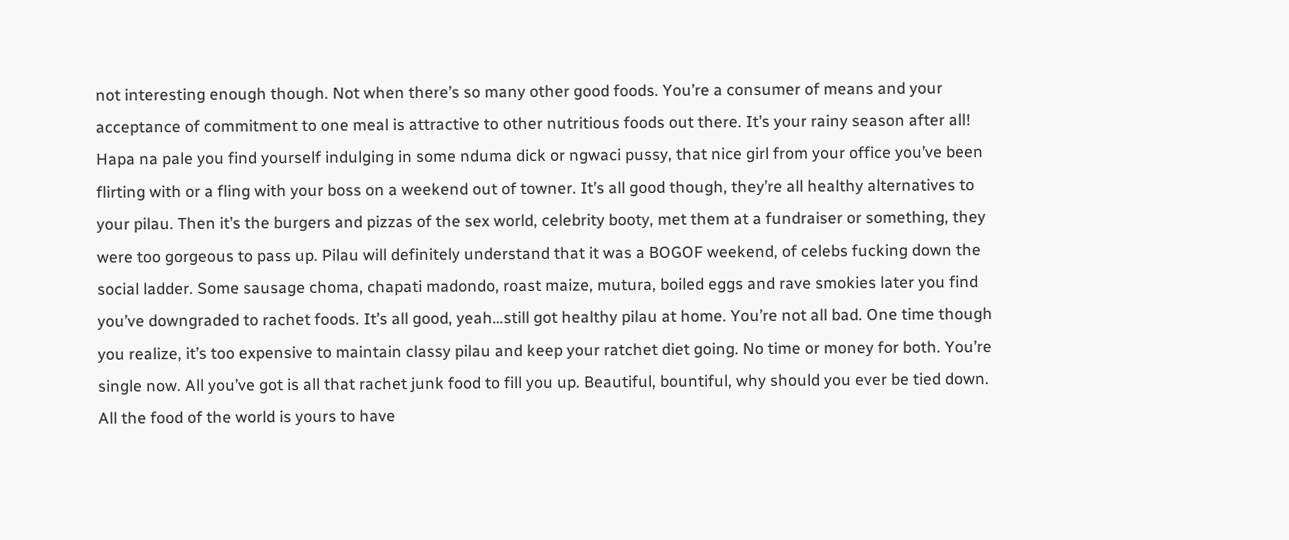not interesting enough though. Not when there’s so many other good foods. You’re a consumer of means and your acceptance of commitment to one meal is attractive to other nutritious foods out there. It’s your rainy season after all! Hapa na pale you find yourself indulging in some nduma dick or ngwaci pussy, that nice girl from your office you’ve been flirting with or a fling with your boss on a weekend out of towner. It’s all good though, they’re all healthy alternatives to your pilau. Then it’s the burgers and pizzas of the sex world, celebrity booty, met them at a fundraiser or something, they were too gorgeous to pass up. Pilau will definitely understand that it was a BOGOF weekend, of celebs fucking down the social ladder. Some sausage choma, chapati madondo, roast maize, mutura, boiled eggs and rave smokies later you find you’ve downgraded to rachet foods. It’s all good, yeah…still got healthy pilau at home. You’re not all bad. One time though you realize, it’s too expensive to maintain classy pilau and keep your ratchet diet going. No time or money for both. You’re single now. All you’ve got is all that rachet junk food to fill you up. Beautiful, bountiful, why should you ever be tied down. All the food of the world is yours to have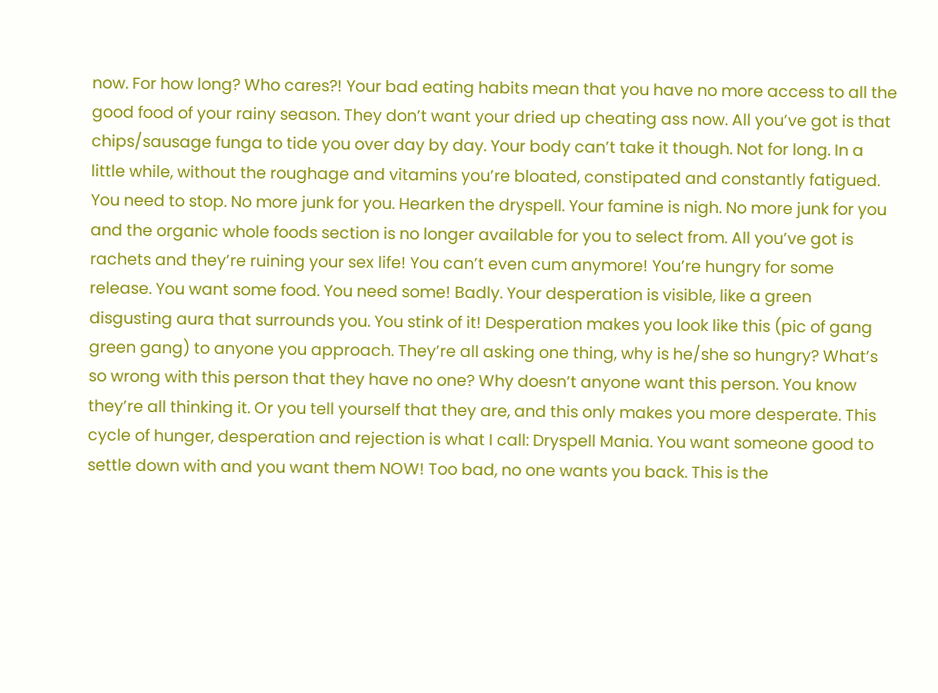now. For how long? Who cares?! Your bad eating habits mean that you have no more access to all the good food of your rainy season. They don’t want your dried up cheating ass now. All you’ve got is that chips/sausage funga to tide you over day by day. Your body can’t take it though. Not for long. In a little while, without the roughage and vitamins you’re bloated, constipated and constantly fatigued. You need to stop. No more junk for you. Hearken the dryspell. Your famine is nigh. No more junk for you and the organic whole foods section is no longer available for you to select from. All you’ve got is rachets and they’re ruining your sex life! You can’t even cum anymore! You’re hungry for some release. You want some food. You need some! Badly. Your desperation is visible, like a green disgusting aura that surrounds you. You stink of it! Desperation makes you look like this (pic of gang green gang) to anyone you approach. They’re all asking one thing, why is he/she so hungry? What’s so wrong with this person that they have no one? Why doesn’t anyone want this person. You know they’re all thinking it. Or you tell yourself that they are, and this only makes you more desperate. This cycle of hunger, desperation and rejection is what I call: Dryspell Mania. You want someone good to settle down with and you want them NOW! Too bad, no one wants you back. This is the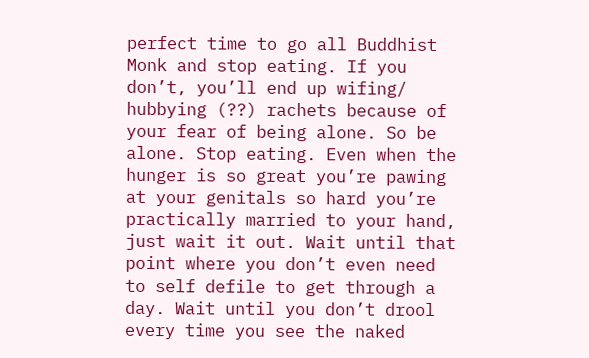perfect time to go all Buddhist Monk and stop eating. If you don’t, you’ll end up wifing/ hubbying (??) rachets because of your fear of being alone. So be alone. Stop eating. Even when the hunger is so great you’re pawing at your genitals so hard you’re practically married to your hand, just wait it out. Wait until that point where you don’t even need to self defile to get through a day. Wait until you don’t drool every time you see the naked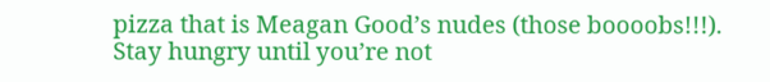pizza that is Meagan Good’s nudes (those boooobs!!!). Stay hungry until you’re not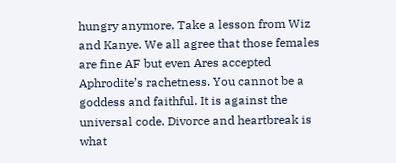hungry anymore. Take a lesson from Wiz and Kanye. We all agree that those females are fine AF but even Ares accepted Aphrodite’s rachetness. You cannot be a goddess and faithful. It is against the universal code. Divorce and heartbreak is what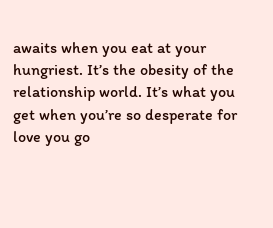awaits when you eat at your hungriest. It’s the obesity of the relationship world. It’s what you get when you’re so desperate for love you go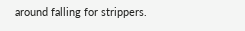around falling for strippers.